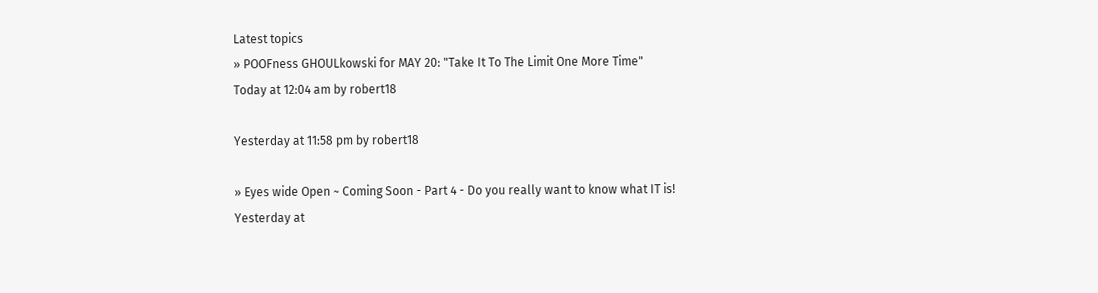Latest topics
» POOFness GHOULkowski for MAY 20: "Take It To The Limit One More Time"
Today at 12:04 am by robert18

Yesterday at 11:58 pm by robert18

» Eyes wide Open ~ Coming Soon - Part 4 - Do you really want to know what IT is!
Yesterday at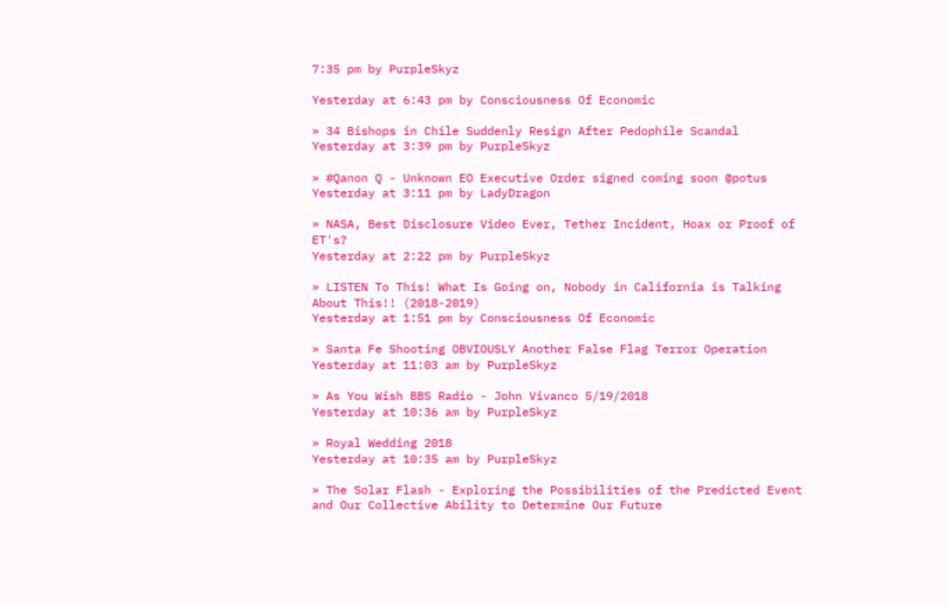7:35 pm by PurpleSkyz

Yesterday at 6:43 pm by Consciousness Of Economic

» 34 Bishops in Chile Suddenly Resign After Pedophile Scandal
Yesterday at 3:39 pm by PurpleSkyz

» #Qanon Q - Unknown EO Executive Order signed coming soon @potus
Yesterday at 3:11 pm by LadyDragon

» NASA, Best Disclosure Video Ever, Tether Incident, Hoax or Proof of ET's?
Yesterday at 2:22 pm by PurpleSkyz

» LISTEN To This! What Is Going on, Nobody in California is Talking About This!! (2018-2019)
Yesterday at 1:51 pm by Consciousness Of Economic

» Santa Fe Shooting OBVIOUSLY Another False Flag Terror Operation
Yesterday at 11:03 am by PurpleSkyz

» As You Wish BBS Radio - John Vivanco 5/19/2018
Yesterday at 10:36 am by PurpleSkyz

» Royal Wedding 2018
Yesterday at 10:35 am by PurpleSkyz

» The Solar Flash - Exploring the Possibilities of the Predicted Event and Our Collective Ability to Determine Our Future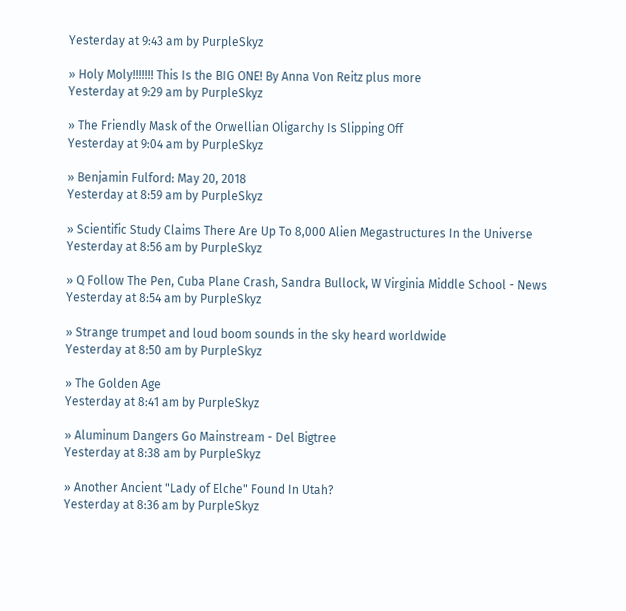Yesterday at 9:43 am by PurpleSkyz

» Holy Moly!!!!!!! This Is the BIG ONE! By Anna Von Reitz plus more
Yesterday at 9:29 am by PurpleSkyz

» The Friendly Mask of the Orwellian Oligarchy Is Slipping Off
Yesterday at 9:04 am by PurpleSkyz

» Benjamin Fulford: May 20, 2018
Yesterday at 8:59 am by PurpleSkyz

» Scientific Study Claims There Are Up To 8,000 Alien Megastructures In the Universe
Yesterday at 8:56 am by PurpleSkyz

» Q Follow The Pen, Cuba Plane Crash, Sandra Bullock, W Virginia Middle School - News
Yesterday at 8:54 am by PurpleSkyz

» Strange trumpet and loud boom sounds in the sky heard worldwide
Yesterday at 8:50 am by PurpleSkyz

» The Golden Age
Yesterday at 8:41 am by PurpleSkyz

» Aluminum Dangers Go Mainstream - Del Bigtree
Yesterday at 8:38 am by PurpleSkyz

» Another Ancient "Lady of Elche" Found In Utah?
Yesterday at 8:36 am by PurpleSkyz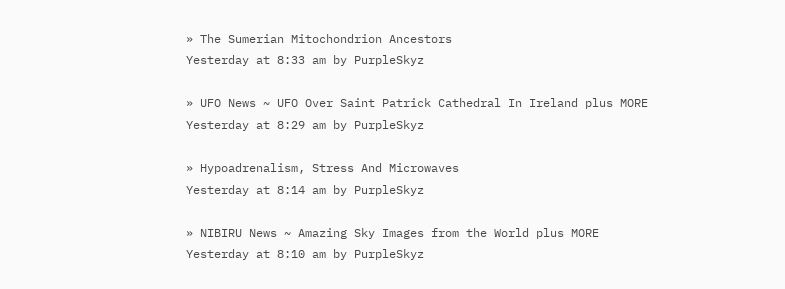» The Sumerian Mitochondrion Ancestors
Yesterday at 8:33 am by PurpleSkyz

» UFO News ~ UFO Over Saint Patrick Cathedral In Ireland plus MORE
Yesterday at 8:29 am by PurpleSkyz

» Hypoadrenalism, Stress And Microwaves
Yesterday at 8:14 am by PurpleSkyz

» NIBIRU News ~ Amazing Sky Images from the World plus MORE
Yesterday at 8:10 am by PurpleSkyz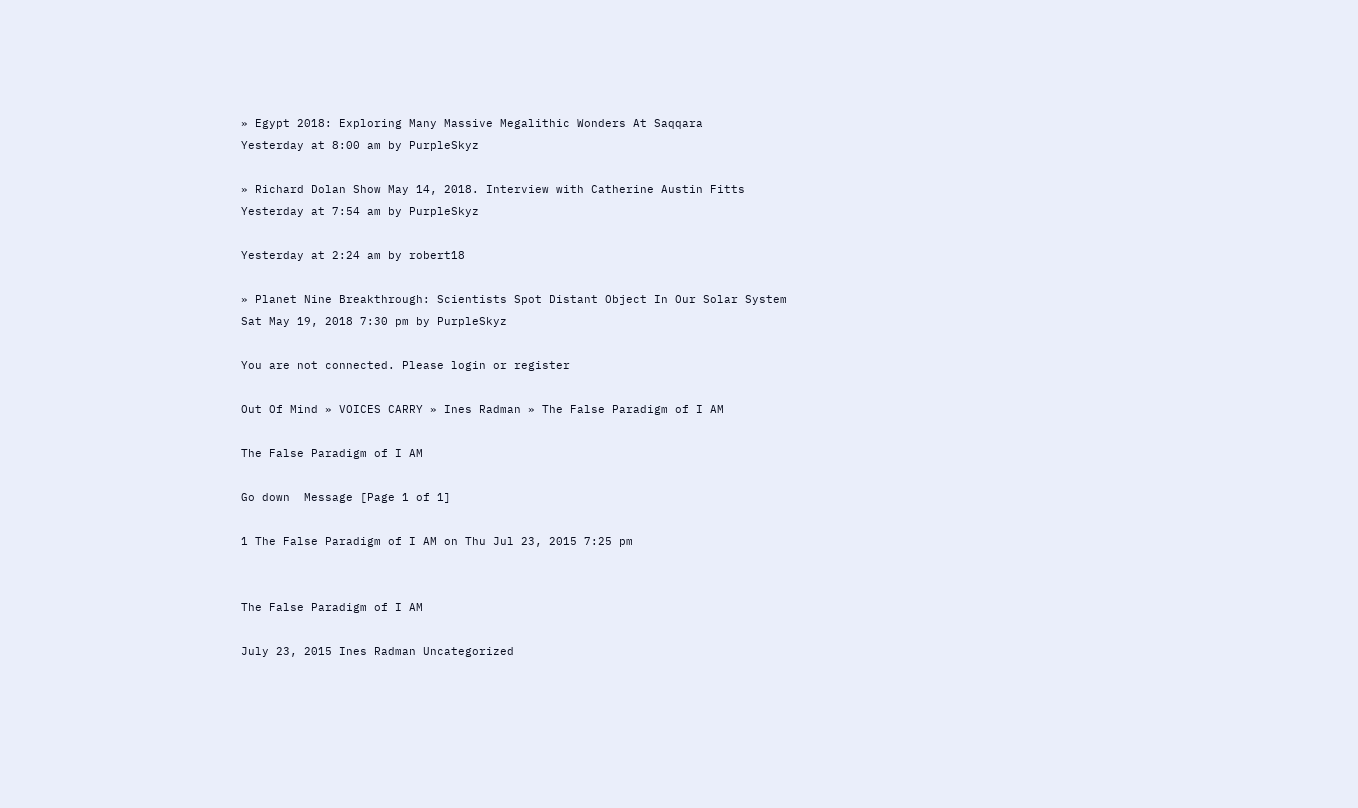» Egypt 2018: Exploring Many Massive Megalithic Wonders At Saqqara
Yesterday at 8:00 am by PurpleSkyz

» Richard Dolan Show May 14, 2018. Interview with Catherine Austin Fitts
Yesterday at 7:54 am by PurpleSkyz

Yesterday at 2:24 am by robert18

» Planet Nine Breakthrough: Scientists Spot Distant Object In Our Solar System
Sat May 19, 2018 7:30 pm by PurpleSkyz

You are not connected. Please login or register

Out Of Mind » VOICES CARRY » Ines Radman » The False Paradigm of I AM

The False Paradigm of I AM

Go down  Message [Page 1 of 1]

1 The False Paradigm of I AM on Thu Jul 23, 2015 7:25 pm


The False Paradigm of I AM

July 23, 2015 Ines Radman Uncategorized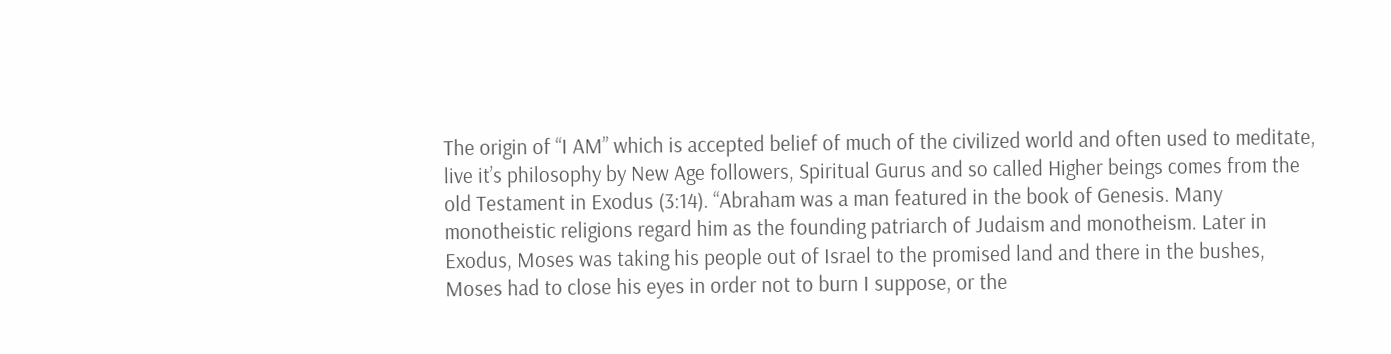The origin of “I AM” which is accepted belief of much of the civilized world and often used to meditate, live it’s philosophy by New Age followers, Spiritual Gurus and so called Higher beings comes from the old Testament in Exodus (3:14). “Abraham was a man featured in the book of Genesis. Many monotheistic religions regard him as the founding patriarch of Judaism and monotheism. Later in Exodus, Moses was taking his people out of Israel to the promised land and there in the bushes, Moses had to close his eyes in order not to burn I suppose, or the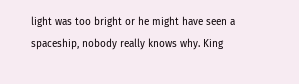light was too bright or he might have seen a spaceship, nobody really knows why. King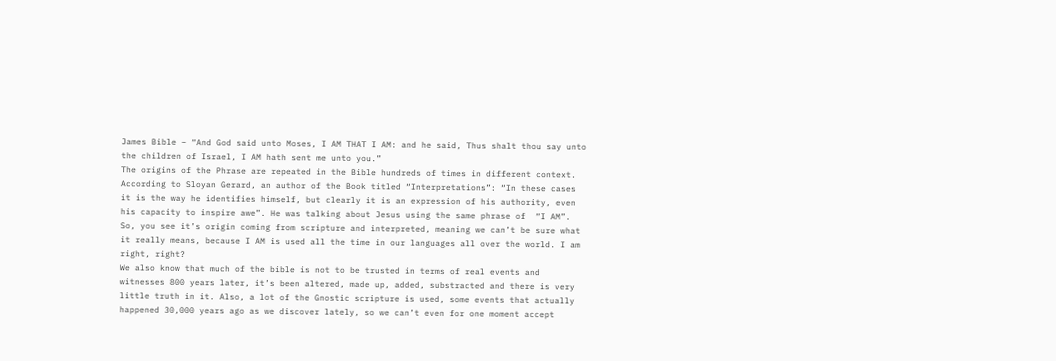James Bible – “And God said unto Moses, I AM THAT I AM: and he said, Thus shalt thou say unto the children of Israel, I AM hath sent me unto you.”
The origins of the Phrase are repeated in the Bible hundreds of times in different context. According to Sloyan Gerard, an author of the Book titled “Interpretations”: “In these cases it is the way he identifies himself, but clearly it is an expression of his authority, even his capacity to inspire awe”. He was talking about Jesus using the same phrase of  “I AM”.
So, you see it’s origin coming from scripture and interpreted, meaning we can’t be sure what it really means, because I AM is used all the time in our languages all over the world. I am right, right?
We also know that much of the bible is not to be trusted in terms of real events and witnesses 800 years later, it’s been altered, made up, added, substracted and there is very little truth in it. Also, a lot of the Gnostic scripture is used, some events that actually happened 30,000 years ago as we discover lately, so we can’t even for one moment accept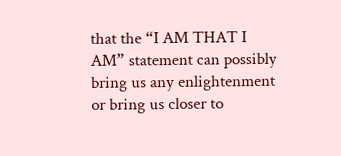that the “I AM THAT I AM” statement can possibly bring us any enlightenment or bring us closer to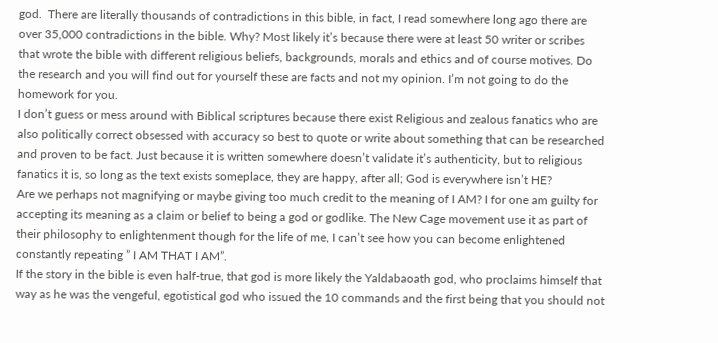god.  There are literally thousands of contradictions in this bible, in fact, I read somewhere long ago there are over 35,000 contradictions in the bible. Why? Most likely it’s because there were at least 50 writer or scribes that wrote the bible with different religious beliefs, backgrounds, morals and ethics and of course motives. Do the research and you will find out for yourself these are facts and not my opinion. I’m not going to do the homework for you.
I don’t guess or mess around with Biblical scriptures because there exist Religious and zealous fanatics who are also politically correct obsessed with accuracy so best to quote or write about something that can be researched and proven to be fact. Just because it is written somewhere doesn’t validate it’s authenticity, but to religious fanatics it is, so long as the text exists someplace, they are happy, after all; God is everywhere isn’t HE?
Are we perhaps not magnifying or maybe giving too much credit to the meaning of I AM? I for one am guilty for accepting its meaning as a claim or belief to being a god or godlike. The New Cage movement use it as part of their philosophy to enlightenment though for the life of me, I can’t see how you can become enlightened constantly repeating ” I AM THAT I AM”.
If the story in the bible is even half-true, that god is more likely the Yaldabaoath god, who proclaims himself that way as he was the vengeful, egotistical god who issued the 10 commands and the first being that you should not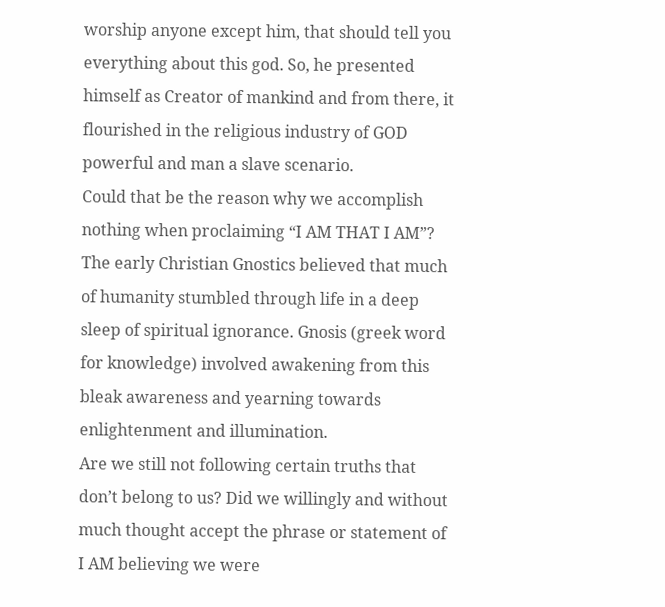worship anyone except him, that should tell you everything about this god. So, he presented himself as Creator of mankind and from there, it flourished in the religious industry of GOD powerful and man a slave scenario.
Could that be the reason why we accomplish nothing when proclaiming “I AM THAT I AM”?
The early Christian Gnostics believed that much of humanity stumbled through life in a deep sleep of spiritual ignorance. Gnosis (greek word for knowledge) involved awakening from this bleak awareness and yearning towards enlightenment and illumination.
Are we still not following certain truths that don’t belong to us? Did we willingly and without much thought accept the phrase or statement of I AM believing we were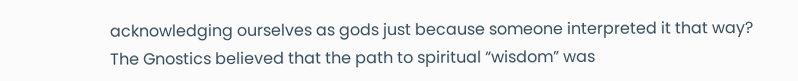acknowledging ourselves as gods just because someone interpreted it that way?
The Gnostics believed that the path to spiritual “wisdom” was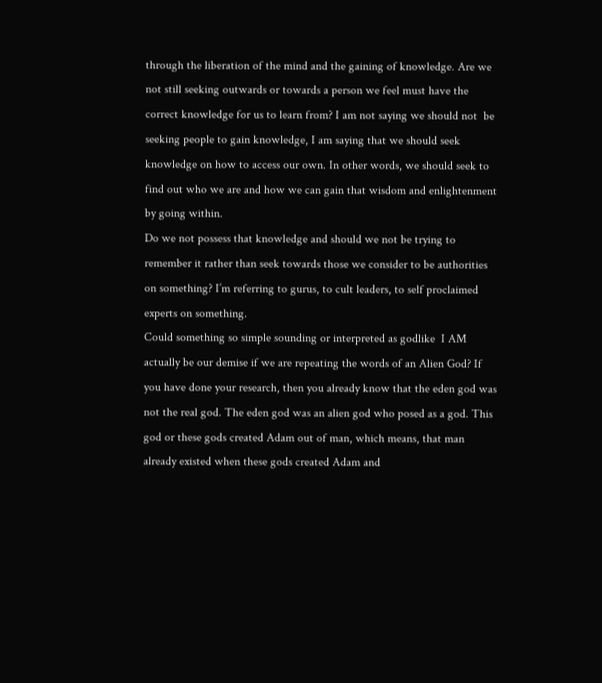through the liberation of the mind and the gaining of knowledge. Are we not still seeking outwards or towards a person we feel must have the correct knowledge for us to learn from? I am not saying we should not  be seeking people to gain knowledge, I am saying that we should seek knowledge on how to access our own. In other words, we should seek to find out who we are and how we can gain that wisdom and enlightenment by going within.
Do we not possess that knowledge and should we not be trying to remember it rather than seek towards those we consider to be authorities on something? I’m referring to gurus, to cult leaders, to self proclaimed experts on something.
Could something so simple sounding or interpreted as godlike  I AM actually be our demise if we are repeating the words of an Alien God? If you have done your research, then you already know that the eden god was not the real god. The eden god was an alien god who posed as a god. This god or these gods created Adam out of man, which means, that man already existed when these gods created Adam and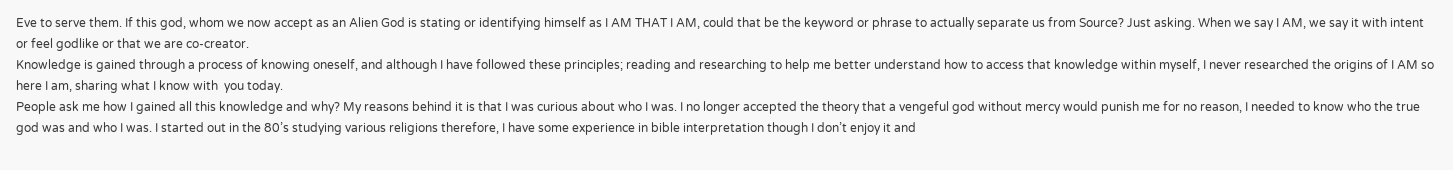Eve to serve them. If this god, whom we now accept as an Alien God is stating or identifying himself as I AM THAT I AM, could that be the keyword or phrase to actually separate us from Source? Just asking. When we say I AM, we say it with intent or feel godlike or that we are co-creator.
Knowledge is gained through a process of knowing oneself, and although I have followed these principles; reading and researching to help me better understand how to access that knowledge within myself, I never researched the origins of I AM so here I am, sharing what I know with  you today.
People ask me how I gained all this knowledge and why? My reasons behind it is that I was curious about who I was. I no longer accepted the theory that a vengeful god without mercy would punish me for no reason, I needed to know who the true god was and who I was. I started out in the 80’s studying various religions therefore, I have some experience in bible interpretation though I don’t enjoy it and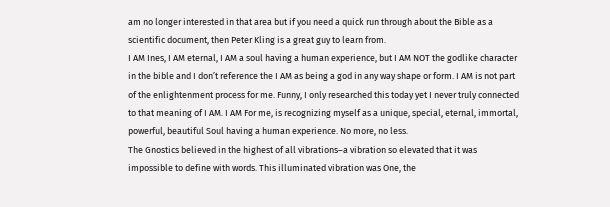am no longer interested in that area but if you need a quick run through about the Bible as a scientific document, then Peter Kling is a great guy to learn from.
I AM Ines, I AM eternal, I AM a soul having a human experience, but I AM NOT the godlike character in the bible and I don’t reference the I AM as being a god in any way shape or form. I AM is not part of the enlightenment process for me. Funny, I only researched this today yet I never truly connected to that meaning of I AM. I AM For me, is recognizing myself as a unique, special, eternal, immortal, powerful, beautiful Soul having a human experience. No more, no less.
The Gnostics believed in the highest of all vibrations–a vibration so elevated that it was impossible to define with words. This illuminated vibration was One, the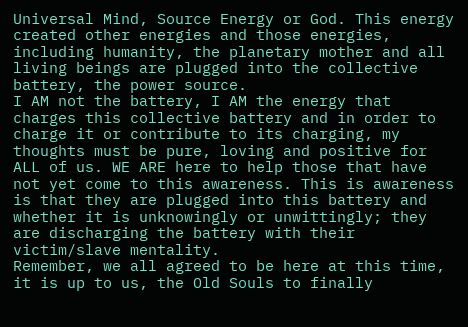Universal Mind, Source Energy or God. This energy created other energies and those energies, including humanity, the planetary mother and all living beings are plugged into the collective battery, the power source.
I AM not the battery, I AM the energy that charges this collective battery and in order to charge it or contribute to its charging, my thoughts must be pure, loving and positive for ALL of us. WE ARE here to help those that have not yet come to this awareness. This is awareness is that they are plugged into this battery and whether it is unknowingly or unwittingly; they are discharging the battery with their victim/slave mentality.
Remember, we all agreed to be here at this time, it is up to us, the Old Souls to finally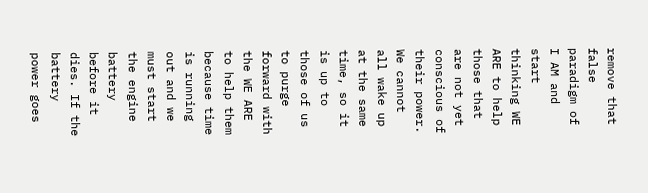remove that false paradigm of I AM and start thinking WE  ARE to help those that are not yet conscious of their power. We cannot all wake up at the same time, so it is up to those of us to purge forward with the WE ARE to help them because time is running out and we must start the engine battery before it dies. If the battery power goes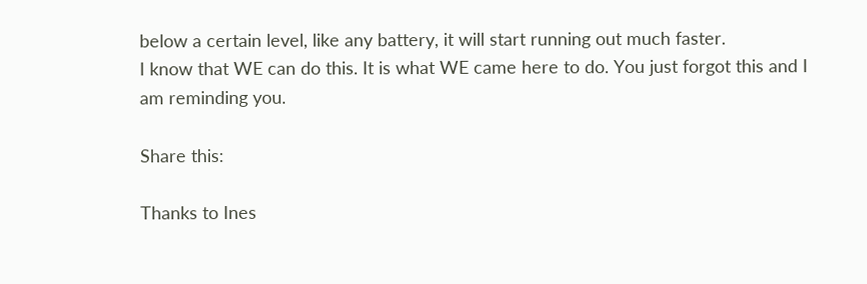below a certain level, like any battery, it will start running out much faster.
I know that WE can do this. It is what WE came here to do. You just forgot this and I am reminding you.

Share this:

Thanks to Ines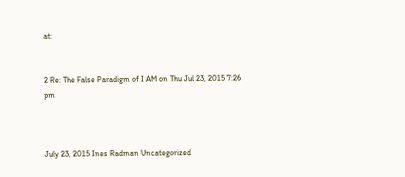at:


2 Re: The False Paradigm of I AM on Thu Jul 23, 2015 7:26 pm



July 23, 2015 Ines Radman Uncategorized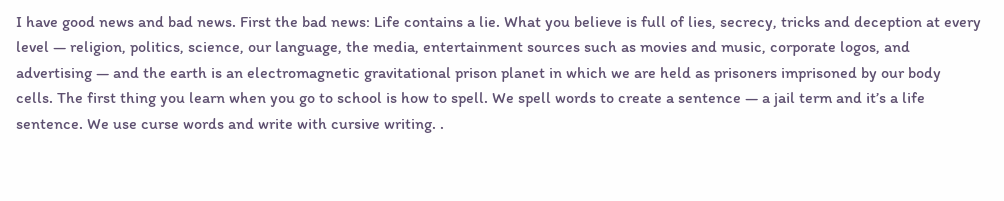I have good news and bad news. First the bad news: Life contains a lie. What you believe is full of lies, secrecy, tricks and deception at every level — religion, politics, science, our language, the media, entertainment sources such as movies and music, corporate logos, and advertising — and the earth is an electromagnetic gravitational prison planet in which we are held as prisoners imprisoned by our body cells. The first thing you learn when you go to school is how to spell. We spell words to create a sentence — a jail term and it’s a life sentence. We use curse words and write with cursive writing. .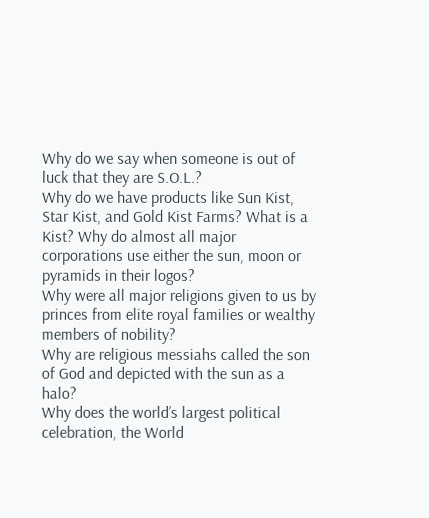Why do we say when someone is out of luck that they are S.O.L.?
Why do we have products like Sun Kist, Star Kist, and Gold Kist Farms? What is a Kist? Why do almost all major corporations use either the sun, moon or pyramids in their logos?
Why were all major religions given to us by princes from elite royal families or wealthy members of nobility?
Why are religious messiahs called the son of God and depicted with the sun as a halo?
Why does the world’s largest political celebration, the World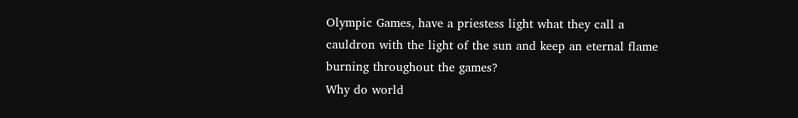Olympic Games, have a priestess light what they call a cauldron with the light of the sun and keep an eternal flame burning throughout the games?
Why do world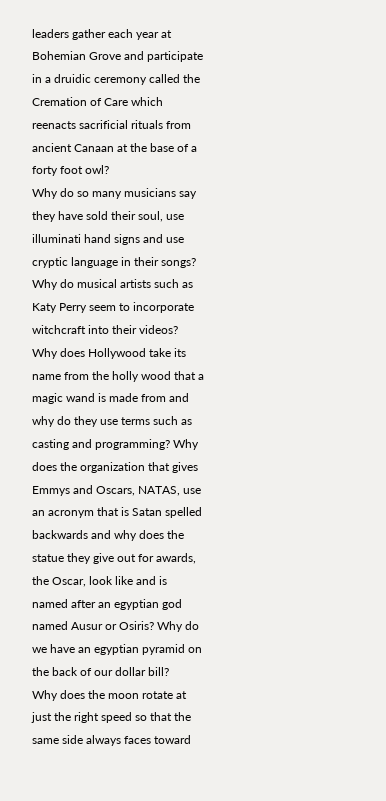leaders gather each year at Bohemian Grove and participate in a druidic ceremony called the Cremation of Care which reenacts sacrificial rituals from ancient Canaan at the base of a forty foot owl?
Why do so many musicians say they have sold their soul, use illuminati hand signs and use cryptic language in their songs? Why do musical artists such as Katy Perry seem to incorporate witchcraft into their videos? Why does Hollywood take its name from the holly wood that a magic wand is made from and why do they use terms such as casting and programming? Why does the organization that gives Emmys and Oscars, NATAS, use an acronym that is Satan spelled backwards and why does the statue they give out for awards, the Oscar, look like and is named after an egyptian god named Ausur or Osiris? Why do we have an egyptian pyramid on the back of our dollar bill?
Why does the moon rotate at just the right speed so that the same side always faces toward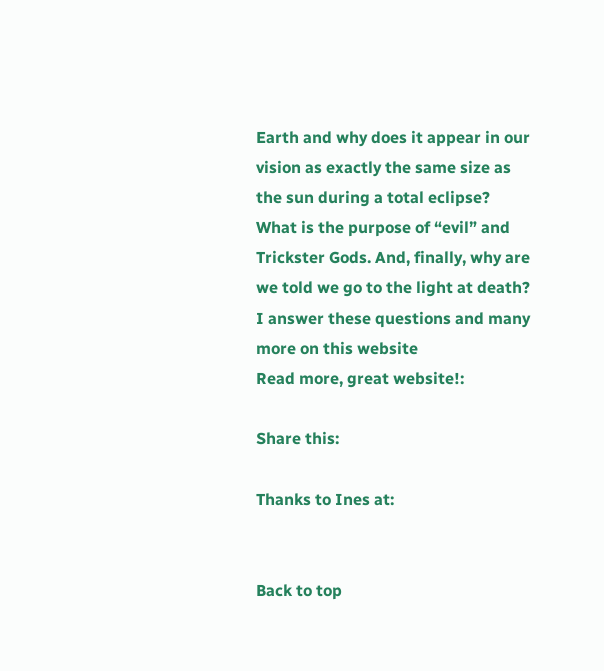Earth and why does it appear in our vision as exactly the same size as the sun during a total eclipse?
What is the purpose of “evil” and Trickster Gods. And, finally, why are we told we go to the light at death? I answer these questions and many more on this website
Read more, great website!:

Share this:

Thanks to Ines at:


Back to top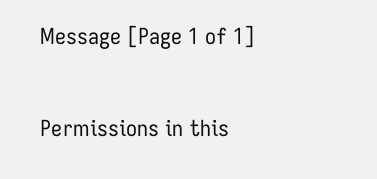Message [Page 1 of 1]

Permissions in this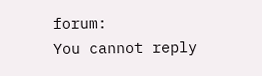forum:
You cannot reply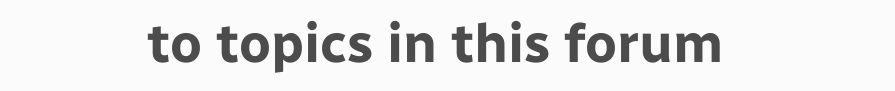to topics in this forum